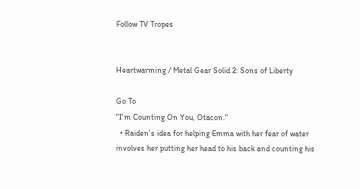Follow TV Tropes


Heartwarming / Metal Gear Solid 2: Sons of Liberty

Go To
"I'm Counting On You, Otacon."
  • Raiden's idea for helping Emma with her fear of water involves her putting her head to his back and counting his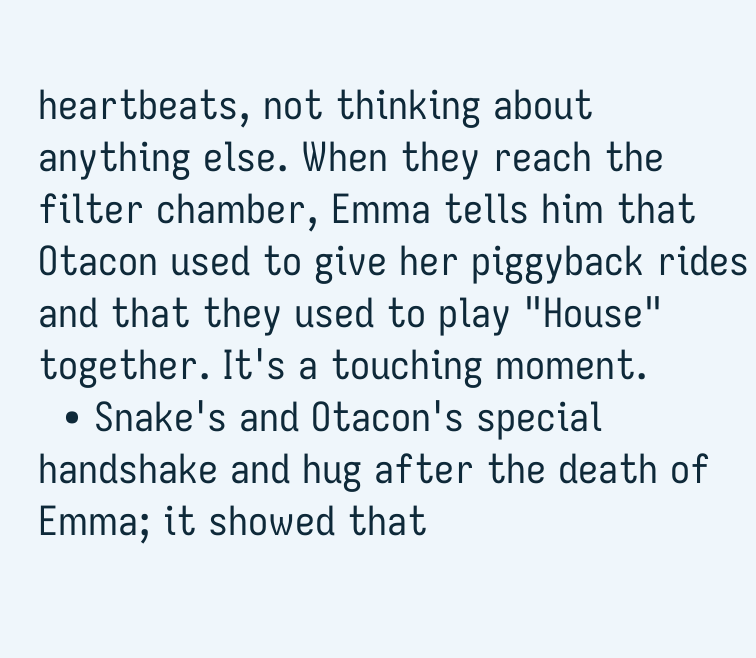heartbeats, not thinking about anything else. When they reach the filter chamber, Emma tells him that Otacon used to give her piggyback rides and that they used to play "House" together. It's a touching moment.
  • Snake's and Otacon's special handshake and hug after the death of Emma; it showed that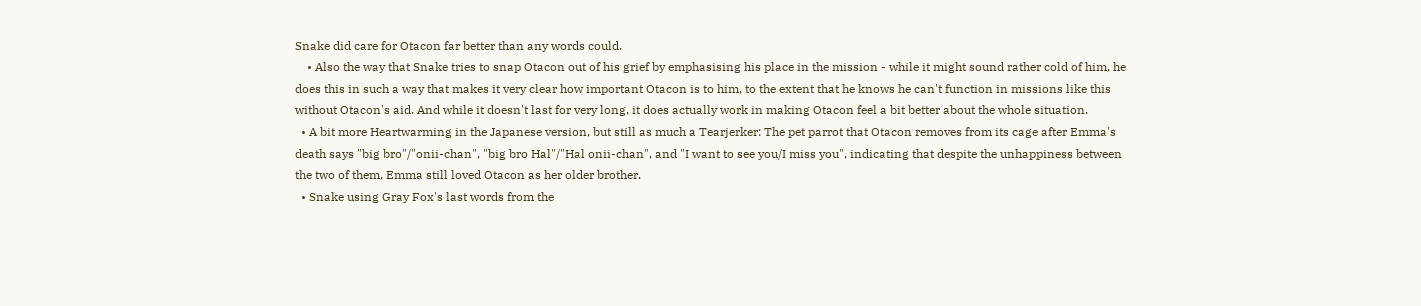Snake did care for Otacon far better than any words could.
    • Also the way that Snake tries to snap Otacon out of his grief by emphasising his place in the mission - while it might sound rather cold of him, he does this in such a way that makes it very clear how important Otacon is to him, to the extent that he knows he can't function in missions like this without Otacon's aid. And while it doesn't last for very long, it does actually work in making Otacon feel a bit better about the whole situation.
  • A bit more Heartwarming in the Japanese version, but still as much a Tearjerker: The pet parrot that Otacon removes from its cage after Emma's death says "big bro"/"onii-chan", "big bro Hal"/"Hal onii-chan", and "I want to see you/I miss you", indicating that despite the unhappiness between the two of them, Emma still loved Otacon as her older brother.
  • Snake using Gray Fox's last words from the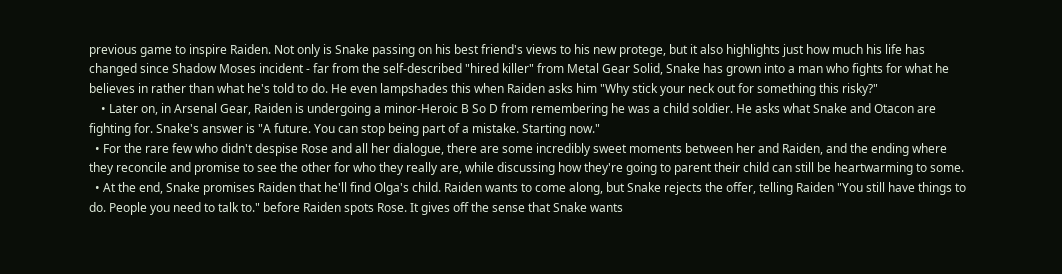previous game to inspire Raiden. Not only is Snake passing on his best friend's views to his new protege, but it also highlights just how much his life has changed since Shadow Moses incident - far from the self-described "hired killer" from Metal Gear Solid, Snake has grown into a man who fights for what he believes in rather than what he's told to do. He even lampshades this when Raiden asks him "Why stick your neck out for something this risky?"
    • Later on, in Arsenal Gear, Raiden is undergoing a minor-Heroic B So D from remembering he was a child soldier. He asks what Snake and Otacon are fighting for. Snake's answer is "A future. You can stop being part of a mistake. Starting now."
  • For the rare few who didn't despise Rose and all her dialogue, there are some incredibly sweet moments between her and Raiden, and the ending where they reconcile and promise to see the other for who they really are, while discussing how they're going to parent their child can still be heartwarming to some.
  • At the end, Snake promises Raiden that he'll find Olga's child. Raiden wants to come along, but Snake rejects the offer, telling Raiden "You still have things to do. People you need to talk to." before Raiden spots Rose. It gives off the sense that Snake wants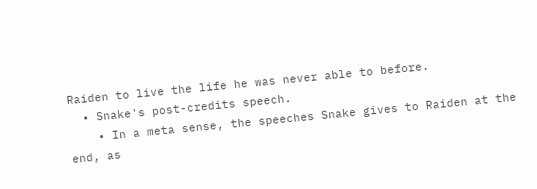Raiden to live the life he was never able to before.
  • Snake's post-credits speech.
    • In a meta sense, the speeches Snake gives to Raiden at the end, as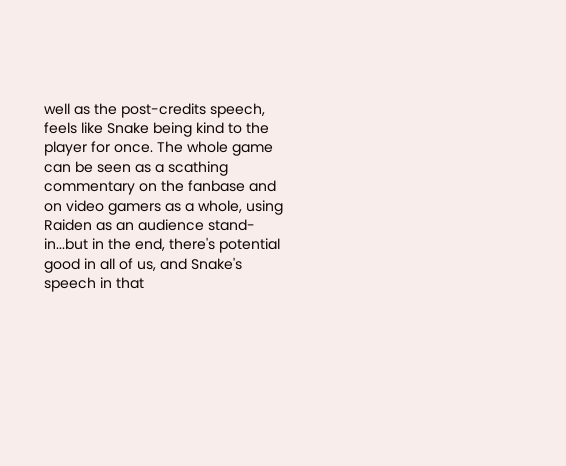well as the post-credits speech, feels like Snake being kind to the player for once. The whole game can be seen as a scathing commentary on the fanbase and on video gamers as a whole, using Raiden as an audience stand-in...but in the end, there's potential good in all of us, and Snake's speech in that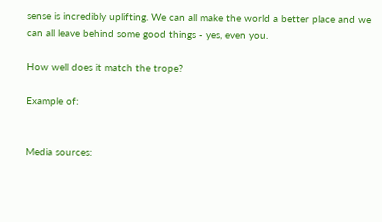sense is incredibly uplifting. We can all make the world a better place and we can all leave behind some good things - yes, even you.

How well does it match the trope?

Example of:


Media sources: